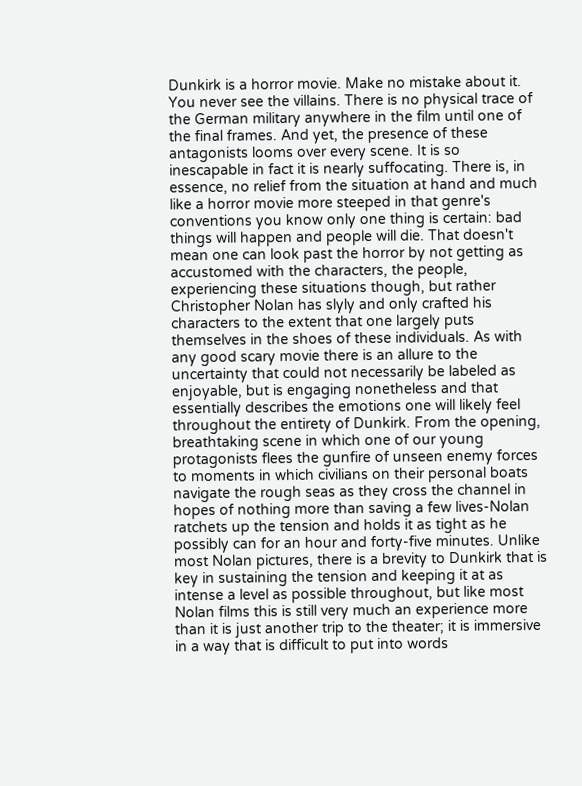Dunkirk is a horror movie. Make no mistake about it. You never see the villains. There is no physical trace of the German military anywhere in the film until one of the final frames. And yet, the presence of these antagonists looms over every scene. It is so inescapable in fact it is nearly suffocating. There is, in essence, no relief from the situation at hand and much like a horror movie more steeped in that genre's conventions you know only one thing is certain: bad things will happen and people will die. That doesn't mean one can look past the horror by not getting as accustomed with the characters, the people, experiencing these situations though, but rather Christopher Nolan has slyly and only crafted his characters to the extent that one largely puts themselves in the shoes of these individuals. As with any good scary movie there is an allure to the uncertainty that could not necessarily be labeled as enjoyable, but is engaging nonetheless and that essentially describes the emotions one will likely feel throughout the entirety of Dunkirk. From the opening, breathtaking scene in which one of our young protagonists flees the gunfire of unseen enemy forces to moments in which civilians on their personal boats navigate the rough seas as they cross the channel in hopes of nothing more than saving a few lives-Nolan ratchets up the tension and holds it as tight as he possibly can for an hour and forty-five minutes. Unlike most Nolan pictures, there is a brevity to Dunkirk that is key in sustaining the tension and keeping it at as intense a level as possible throughout, but like most Nolan films this is still very much an experience more than it is just another trip to the theater; it is immersive in a way that is difficult to put into words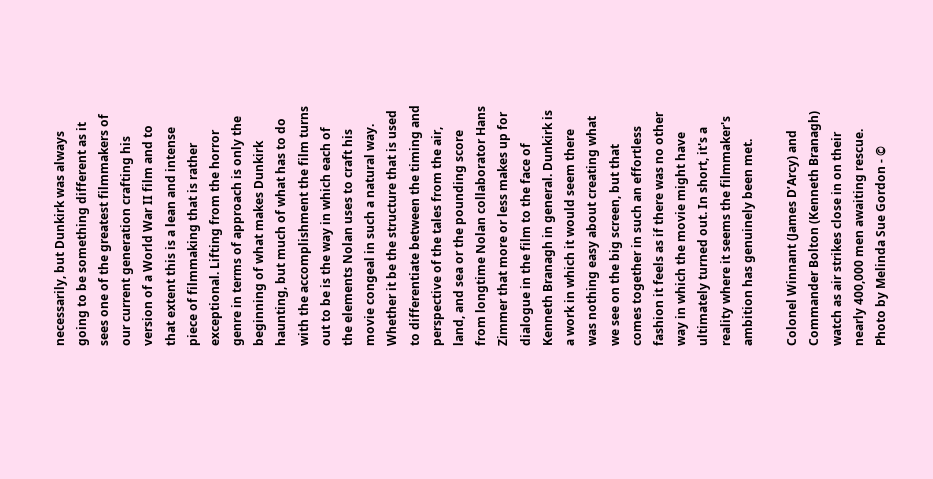necessarily, but Dunkirk was always going to be something different as it sees one of the greatest filmmakers of our current generation crafting his version of a World War II film and to that extent this is a lean and intense piece of filmmaking that is rather exceptional. Lifting from the horror genre in terms of approach is only the beginning of what makes Dunkirk haunting, but much of what has to do with the accomplishment the film turns out to be is the way in which each of the elements Nolan uses to craft his movie congeal in such a natural way. Whether it be the structure that is used to differentiate between the timing and perspective of the tales from the air, land, and sea or the pounding score from longtime Nolan collaborator Hans Zimmer that more or less makes up for dialogue in the film to the face of Kenneth Branagh in general. Dunkirk is a work in which it would seem there was nothing easy about creating what we see on the big screen, but that comes together in such an effortless fashion it feels as if there was no other way in which the movie might have ultimately turned out. In short, it's a reality where it seems the filmmaker's ambition has genuinely been met.

Colonel Winnant (James D’Arcy) and Commander Bolton (Kenneth Branagh) watch as air strikes close in on their nearly 400,000 men awaiting rescue.
Photo by Melinda Sue Gordon - ©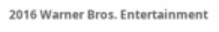2016 Warner Bros. Entertainment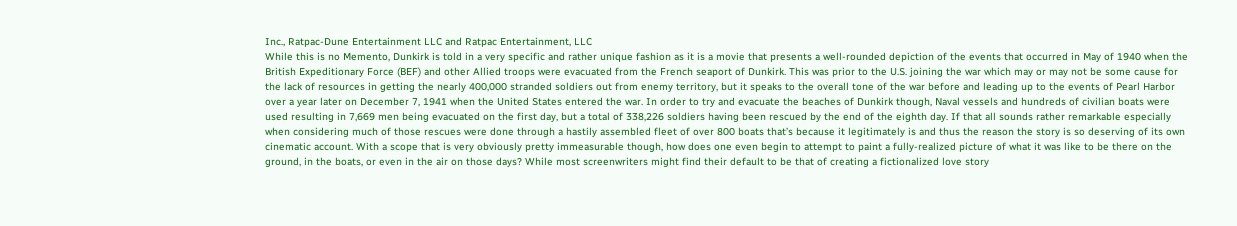Inc., Ratpac-Dune Entertainment LLC and Ratpac Entertainment, LLC
While this is no Memento, Dunkirk is told in a very specific and rather unique fashion as it is a movie that presents a well-rounded depiction of the events that occurred in May of 1940 when the British Expeditionary Force (BEF) and other Allied troops were evacuated from the French seaport of Dunkirk. This was prior to the U.S. joining the war which may or may not be some cause for the lack of resources in getting the nearly 400,000 stranded soldiers out from enemy territory, but it speaks to the overall tone of the war before and leading up to the events of Pearl Harbor over a year later on December 7, 1941 when the United States entered the war. In order to try and evacuate the beaches of Dunkirk though, Naval vessels and hundreds of civilian boats were used resulting in 7,669 men being evacuated on the first day, but a total of 338,226 soldiers having been rescued by the end of the eighth day. If that all sounds rather remarkable especially when considering much of those rescues were done through a hastily assembled fleet of over 800 boats that’s because it legitimately is and thus the reason the story is so deserving of its own cinematic account. With a scope that is very obviously pretty immeasurable though, how does one even begin to attempt to paint a fully-realized picture of what it was like to be there on the ground, in the boats, or even in the air on those days? While most screenwriters might find their default to be that of creating a fictionalized love story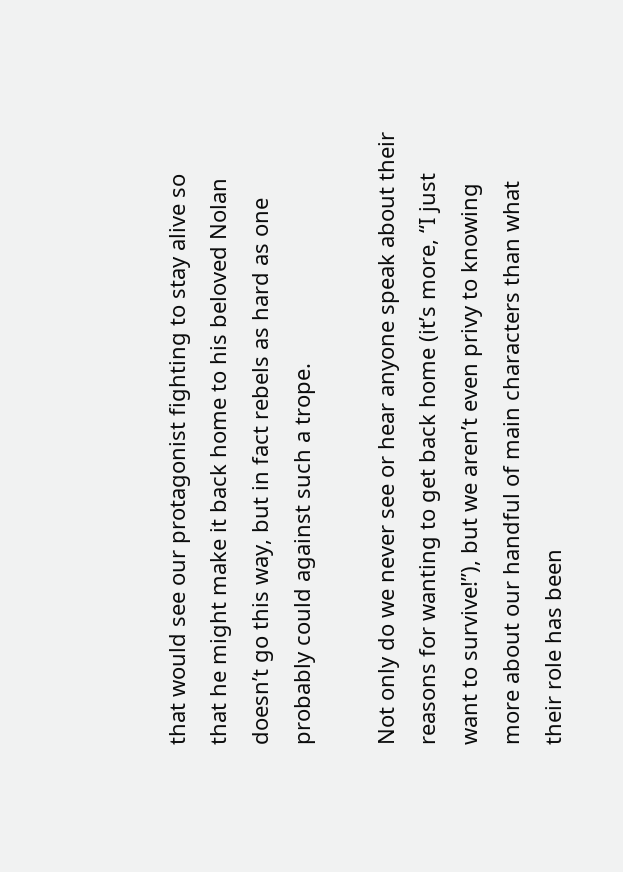that would see our protagonist fighting to stay alive so that he might make it back home to his beloved Nolan doesn’t go this way, but in fact rebels as hard as one probably could against such a trope.

Not only do we never see or hear anyone speak about their reasons for wanting to get back home (it’s more, “I just want to survive!”), but we aren’t even privy to knowing more about our handful of main characters than what their role has been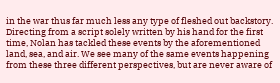in the war thus far much less any type of fleshed out backstory. Directing from a script solely written by his hand for the first time, Nolan has tackled these events by the aforementioned land, sea, and air. We see many of the same events happening from these three different perspectives, but are never aware of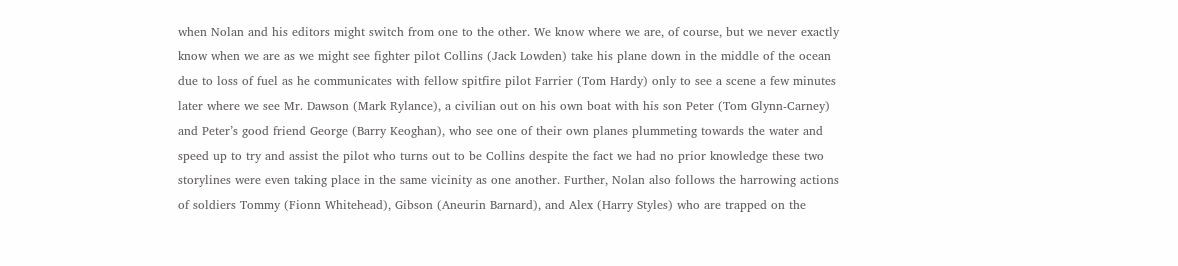when Nolan and his editors might switch from one to the other. We know where we are, of course, but we never exactly know when we are as we might see fighter pilot Collins (Jack Lowden) take his plane down in the middle of the ocean due to loss of fuel as he communicates with fellow spitfire pilot Farrier (Tom Hardy) only to see a scene a few minutes later where we see Mr. Dawson (Mark Rylance), a civilian out on his own boat with his son Peter (Tom Glynn-Carney) and Peter’s good friend George (Barry Keoghan), who see one of their own planes plummeting towards the water and speed up to try and assist the pilot who turns out to be Collins despite the fact we had no prior knowledge these two storylines were even taking place in the same vicinity as one another. Further, Nolan also follows the harrowing actions of soldiers Tommy (Fionn Whitehead), Gibson (Aneurin Barnard), and Alex (Harry Styles) who are trapped on the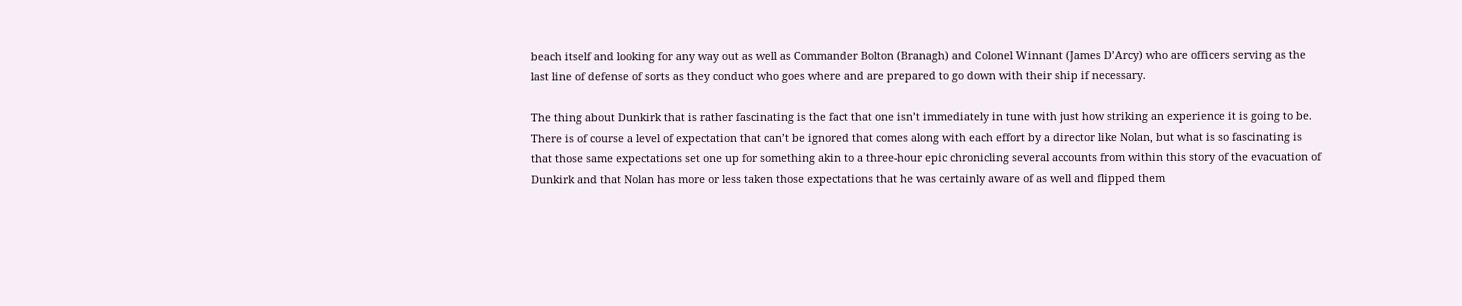beach itself and looking for any way out as well as Commander Bolton (Branagh) and Colonel Winnant (James D’Arcy) who are officers serving as the last line of defense of sorts as they conduct who goes where and are prepared to go down with their ship if necessary.

The thing about Dunkirk that is rather fascinating is the fact that one isn’t immediately in tune with just how striking an experience it is going to be. There is of course a level of expectation that can’t be ignored that comes along with each effort by a director like Nolan, but what is so fascinating is that those same expectations set one up for something akin to a three-hour epic chronicling several accounts from within this story of the evacuation of Dunkirk and that Nolan has more or less taken those expectations that he was certainly aware of as well and flipped them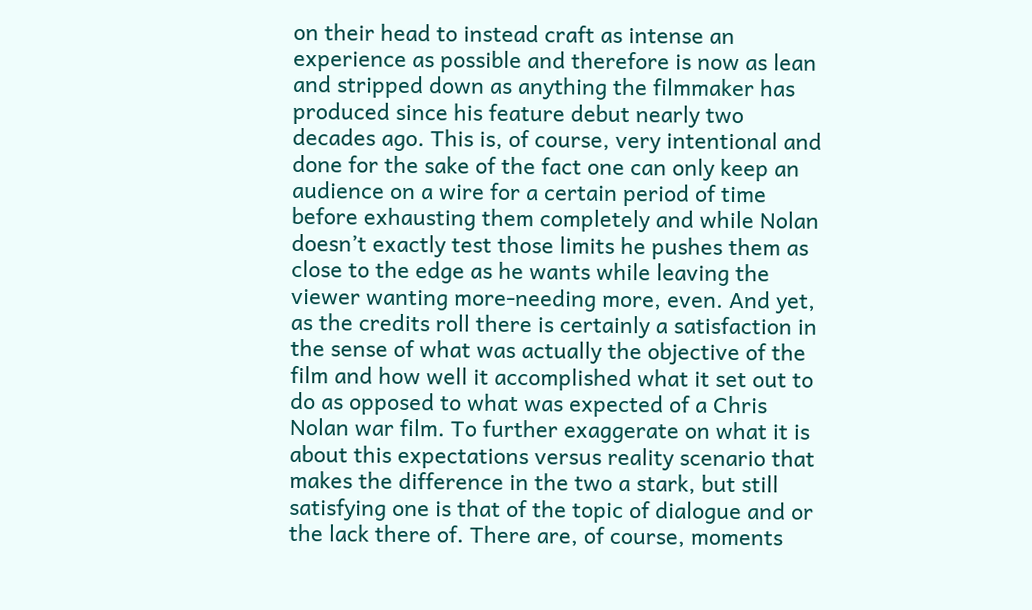on their head to instead craft as intense an experience as possible and therefore is now as lean and stripped down as anything the filmmaker has produced since his feature debut nearly two decades ago. This is, of course, very intentional and done for the sake of the fact one can only keep an audience on a wire for a certain period of time before exhausting them completely and while Nolan doesn’t exactly test those limits he pushes them as close to the edge as he wants while leaving the viewer wanting more-needing more, even. And yet, as the credits roll there is certainly a satisfaction in the sense of what was actually the objective of the film and how well it accomplished what it set out to do as opposed to what was expected of a Chris Nolan war film. To further exaggerate on what it is about this expectations versus reality scenario that makes the difference in the two a stark, but still satisfying one is that of the topic of dialogue and or the lack there of. There are, of course, moments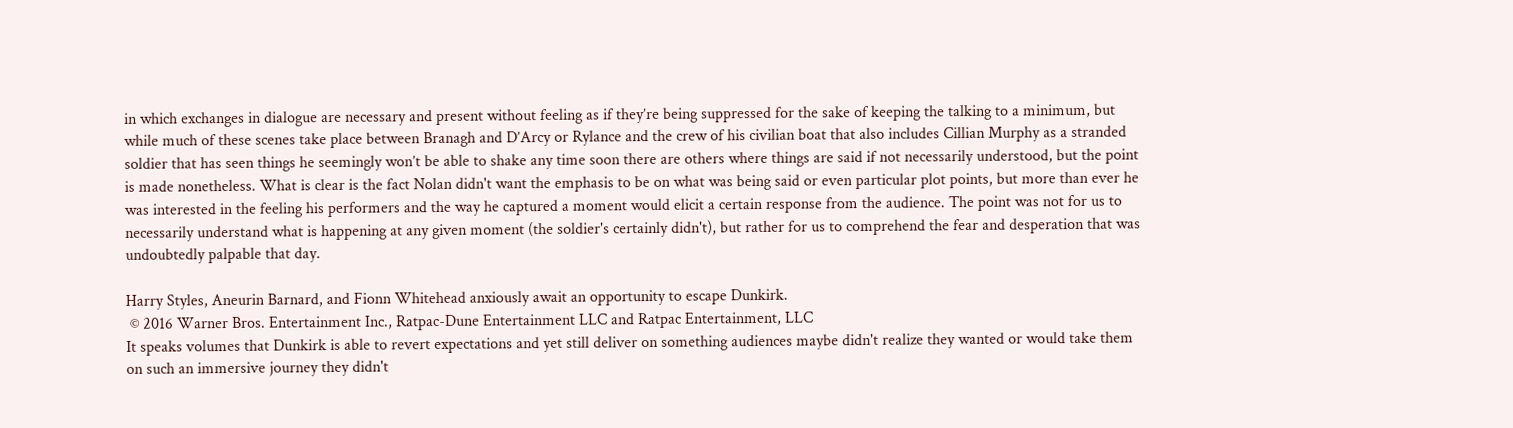in which exchanges in dialogue are necessary and present without feeling as if they’re being suppressed for the sake of keeping the talking to a minimum, but while much of these scenes take place between Branagh and D’Arcy or Rylance and the crew of his civilian boat that also includes Cillian Murphy as a stranded soldier that has seen things he seemingly won’t be able to shake any time soon there are others where things are said if not necessarily understood, but the point is made nonetheless. What is clear is the fact Nolan didn't want the emphasis to be on what was being said or even particular plot points, but more than ever he was interested in the feeling his performers and the way he captured a moment would elicit a certain response from the audience. The point was not for us to necessarily understand what is happening at any given moment (the soldier's certainly didn't), but rather for us to comprehend the fear and desperation that was undoubtedly palpable that day.

Harry Styles, Aneurin Barnard, and Fionn Whitehead anxiously await an opportunity to escape Dunkirk.
 © 2016 Warner Bros. Entertainment Inc., Ratpac-Dune Entertainment LLC and Ratpac Entertainment, LLC
It speaks volumes that Dunkirk is able to revert expectations and yet still deliver on something audiences maybe didn't realize they wanted or would take them on such an immersive journey they didn't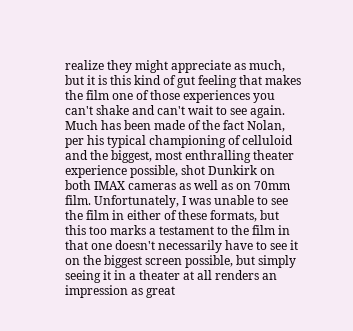realize they might appreciate as much, but it is this kind of gut feeling that makes the film one of those experiences you can't shake and can't wait to see again. Much has been made of the fact Nolan, per his typical championing of celluloid and the biggest, most enthralling theater experience possible, shot Dunkirk on both IMAX cameras as well as on 70mm film. Unfortunately, I was unable to see the film in either of these formats, but this too marks a testament to the film in that one doesn't necessarily have to see it on the biggest screen possible, but simply seeing it in a theater at all renders an impression as great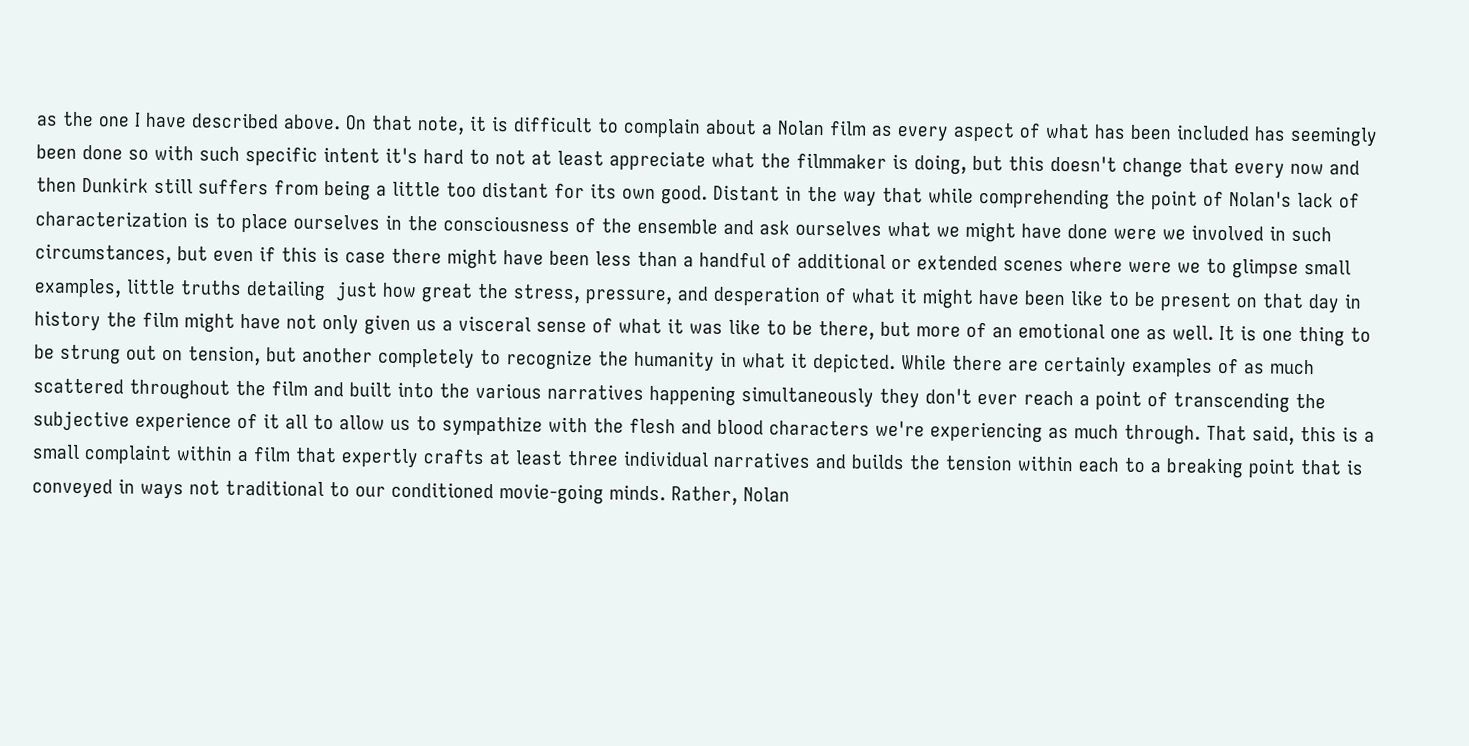as the one I have described above. On that note, it is difficult to complain about a Nolan film as every aspect of what has been included has seemingly been done so with such specific intent it's hard to not at least appreciate what the filmmaker is doing, but this doesn't change that every now and then Dunkirk still suffers from being a little too distant for its own good. Distant in the way that while comprehending the point of Nolan's lack of characterization is to place ourselves in the consciousness of the ensemble and ask ourselves what we might have done were we involved in such circumstances, but even if this is case there might have been less than a handful of additional or extended scenes where were we to glimpse small examples, little truths detailing  just how great the stress, pressure, and desperation of what it might have been like to be present on that day in history the film might have not only given us a visceral sense of what it was like to be there, but more of an emotional one as well. It is one thing to be strung out on tension, but another completely to recognize the humanity in what it depicted. While there are certainly examples of as much scattered throughout the film and built into the various narratives happening simultaneously they don't ever reach a point of transcending the subjective experience of it all to allow us to sympathize with the flesh and blood characters we're experiencing as much through. That said, this is a small complaint within a film that expertly crafts at least three individual narratives and builds the tension within each to a breaking point that is conveyed in ways not traditional to our conditioned movie-going minds. Rather, Nolan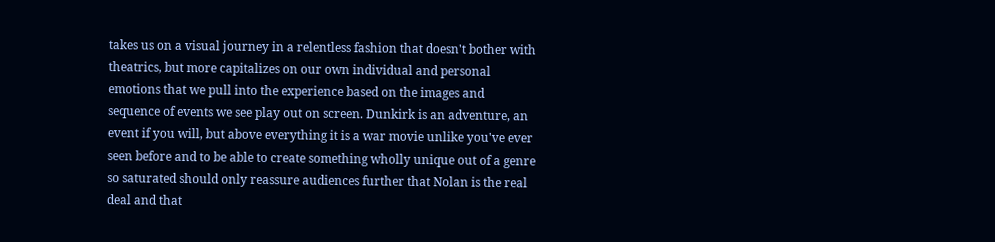takes us on a visual journey in a relentless fashion that doesn't bother with theatrics, but more capitalizes on our own individual and personal emotions that we pull into the experience based on the images and sequence of events we see play out on screen. Dunkirk is an adventure, an event if you will, but above everything it is a war movie unlike you've ever seen before and to be able to create something wholly unique out of a genre so saturated should only reassure audiences further that Nolan is the real deal and that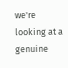we're looking at a genuine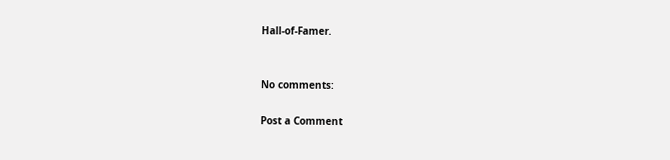Hall-of-Famer.


No comments:

Post a Comment